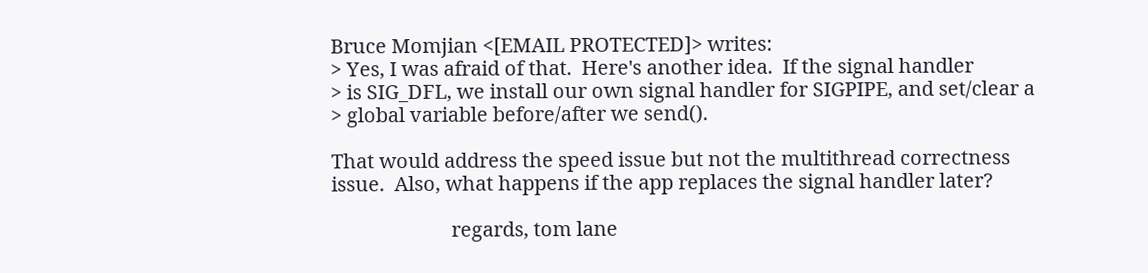Bruce Momjian <[EMAIL PROTECTED]> writes:
> Yes, I was afraid of that.  Here's another idea.  If the signal handler
> is SIG_DFL, we install our own signal handler for SIGPIPE, and set/clear a
> global variable before/after we send().

That would address the speed issue but not the multithread correctness
issue.  Also, what happens if the app replaces the signal handler later?

                        regards, tom lane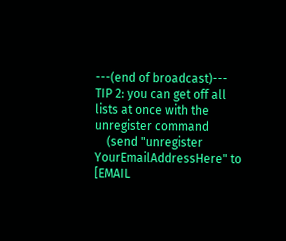---(end of broadcast)---
TIP 2: you can get off all lists at once with the unregister command
    (send "unregister YourEmailAddressHere" to [EMAIL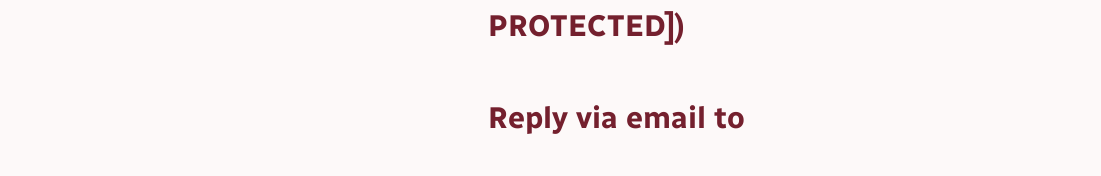PROTECTED])

Reply via email to